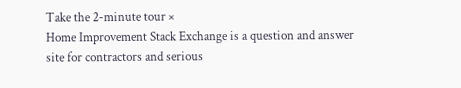Take the 2-minute tour ×
Home Improvement Stack Exchange is a question and answer site for contractors and serious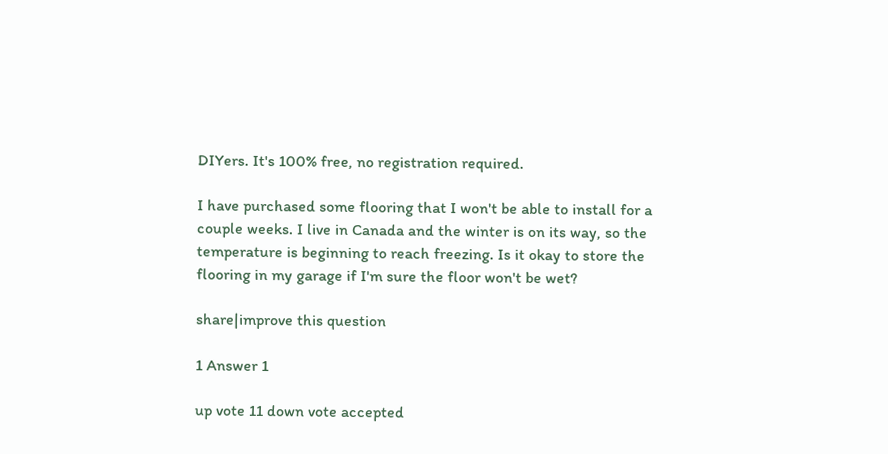DIYers. It's 100% free, no registration required.

I have purchased some flooring that I won't be able to install for a couple weeks. I live in Canada and the winter is on its way, so the temperature is beginning to reach freezing. Is it okay to store the flooring in my garage if I'm sure the floor won't be wet?

share|improve this question

1 Answer 1

up vote 11 down vote accepted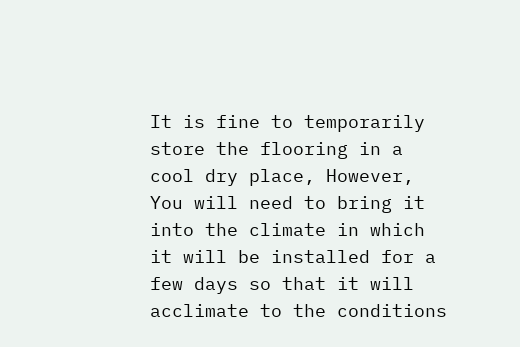It is fine to temporarily store the flooring in a cool dry place, However, You will need to bring it into the climate in which it will be installed for a few days so that it will acclimate to the conditions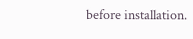before installation.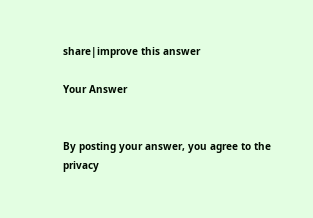share|improve this answer

Your Answer


By posting your answer, you agree to the privacy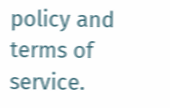policy and terms of service.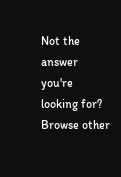Not the answer you're looking for? Browse other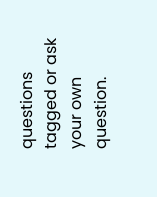questions tagged or ask your own question.